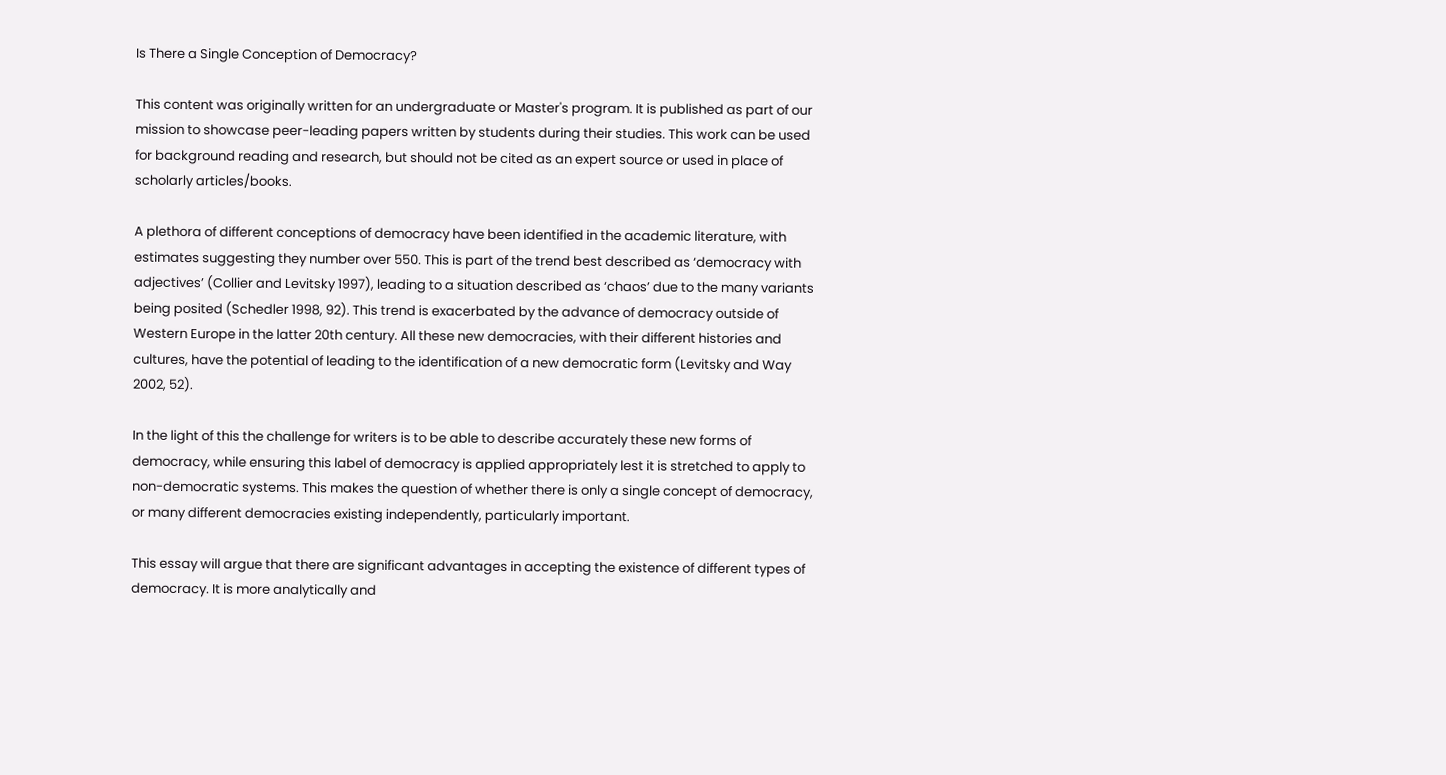Is There a Single Conception of Democracy?

This content was originally written for an undergraduate or Master's program. It is published as part of our mission to showcase peer-leading papers written by students during their studies. This work can be used for background reading and research, but should not be cited as an expert source or used in place of scholarly articles/books.

A plethora of different conceptions of democracy have been identified in the academic literature, with estimates suggesting they number over 550. This is part of the trend best described as ‘democracy with adjectives’ (Collier and Levitsky 1997), leading to a situation described as ‘chaos’ due to the many variants being posited (Schedler 1998, 92). This trend is exacerbated by the advance of democracy outside of Western Europe in the latter 20th century. All these new democracies, with their different histories and cultures, have the potential of leading to the identification of a new democratic form (Levitsky and Way 2002, 52).

In the light of this the challenge for writers is to be able to describe accurately these new forms of democracy, while ensuring this label of democracy is applied appropriately lest it is stretched to apply to non-democratic systems. This makes the question of whether there is only a single concept of democracy, or many different democracies existing independently, particularly important.

This essay will argue that there are significant advantages in accepting the existence of different types of democracy. It is more analytically and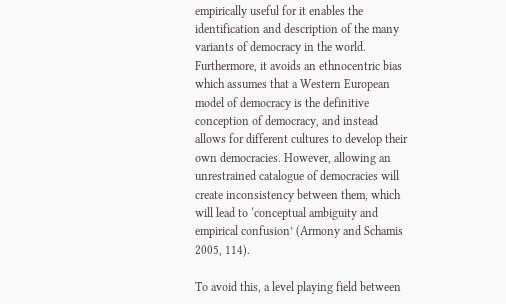empirically useful for it enables the identification and description of the many variants of democracy in the world. Furthermore, it avoids an ethnocentric bias which assumes that a Western European model of democracy is the definitive conception of democracy, and instead allows for different cultures to develop their own democracies. However, allowing an unrestrained catalogue of democracies will create inconsistency between them, which will lead to ‘conceptual ambiguity and empirical confusion’ (Armony and Schamis 2005, 114).

To avoid this, a level playing field between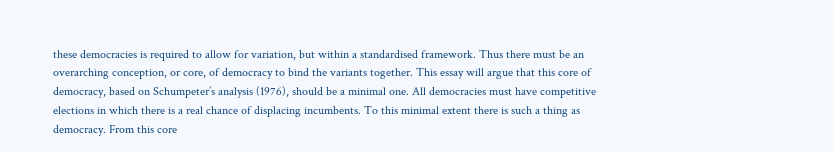these democracies is required to allow for variation, but within a standardised framework. Thus there must be an overarching conception, or core, of democracy to bind the variants together. This essay will argue that this core of democracy, based on Schumpeter’s analysis (1976), should be a minimal one. All democracies must have competitive elections in which there is a real chance of displacing incumbents. To this minimal extent there is such a thing as democracy. From this core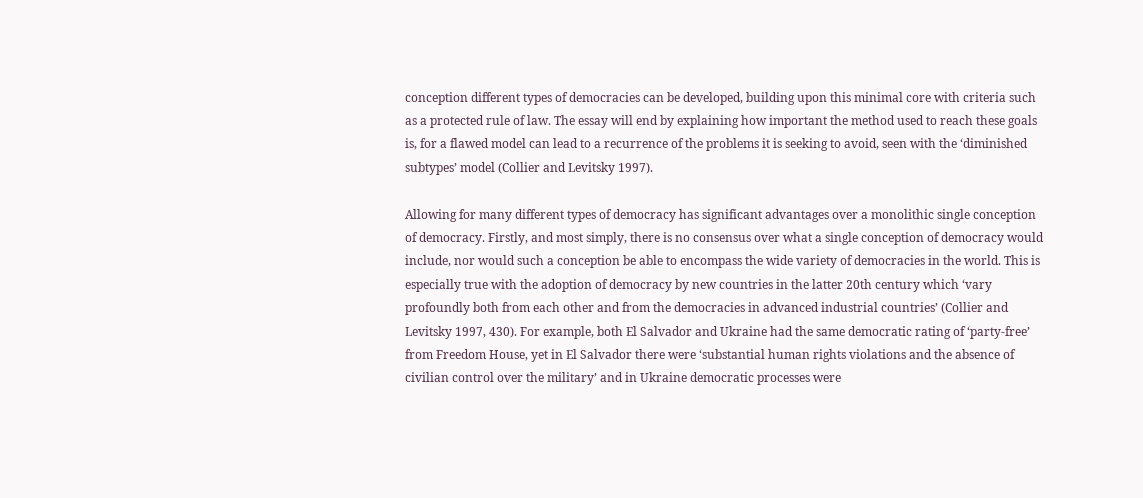conception different types of democracies can be developed, building upon this minimal core with criteria such as a protected rule of law. The essay will end by explaining how important the method used to reach these goals is, for a flawed model can lead to a recurrence of the problems it is seeking to avoid, seen with the ‘diminished subtypes’ model (Collier and Levitsky 1997).

Allowing for many different types of democracy has significant advantages over a monolithic single conception of democracy. Firstly, and most simply, there is no consensus over what a single conception of democracy would include, nor would such a conception be able to encompass the wide variety of democracies in the world. This is especially true with the adoption of democracy by new countries in the latter 20th century which ‘vary profoundly both from each other and from the democracies in advanced industrial countries’ (Collier and Levitsky 1997, 430). For example, both El Salvador and Ukraine had the same democratic rating of ‘party-free’ from Freedom House, yet in El Salvador there were ‘substantial human rights violations and the absence of civilian control over the military’ and in Ukraine democratic processes were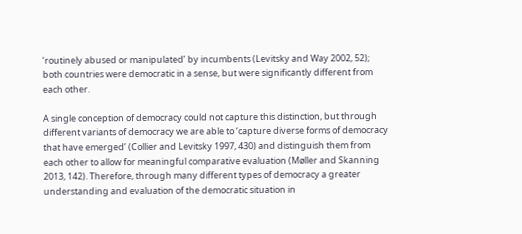‘routinely abused or manipulated’ by incumbents (Levitsky and Way 2002, 52); both countries were democratic in a sense, but were significantly different from each other.

A single conception of democracy could not capture this distinction, but through different variants of democracy we are able to ‘capture diverse forms of democracy that have emerged’ (Collier and Levitsky 1997, 430) and distinguish them from each other to allow for meaningful comparative evaluation (Møller and Skanning 2013, 142). Therefore, through many different types of democracy a greater understanding and evaluation of the democratic situation in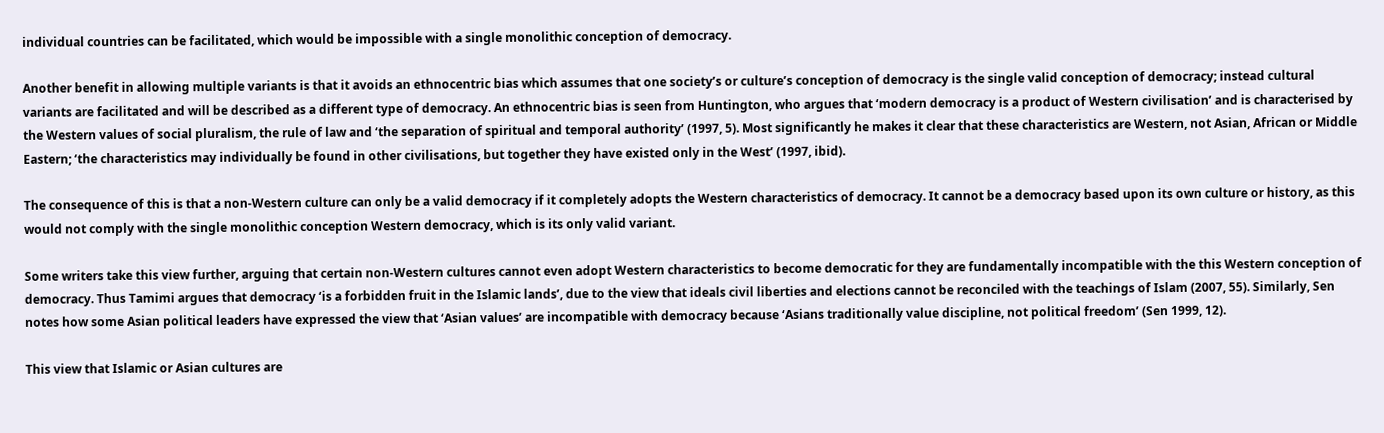individual countries can be facilitated, which would be impossible with a single monolithic conception of democracy.

Another benefit in allowing multiple variants is that it avoids an ethnocentric bias which assumes that one society’s or culture’s conception of democracy is the single valid conception of democracy; instead cultural variants are facilitated and will be described as a different type of democracy. An ethnocentric bias is seen from Huntington, who argues that ‘modern democracy is a product of Western civilisation’ and is characterised by the Western values of social pluralism, the rule of law and ‘the separation of spiritual and temporal authority’ (1997, 5). Most significantly he makes it clear that these characteristics are Western, not Asian, African or Middle Eastern; ‘the characteristics may individually be found in other civilisations, but together they have existed only in the West’ (1997, ibid).

The consequence of this is that a non-Western culture can only be a valid democracy if it completely adopts the Western characteristics of democracy. It cannot be a democracy based upon its own culture or history, as this would not comply with the single monolithic conception Western democracy, which is its only valid variant.

Some writers take this view further, arguing that certain non-Western cultures cannot even adopt Western characteristics to become democratic for they are fundamentally incompatible with the this Western conception of democracy. Thus Tamimi argues that democracy ‘is a forbidden fruit in the Islamic lands’, due to the view that ideals civil liberties and elections cannot be reconciled with the teachings of Islam (2007, 55). Similarly, Sen notes how some Asian political leaders have expressed the view that ‘Asian values’ are incompatible with democracy because ‘Asians traditionally value discipline, not political freedom’ (Sen 1999, 12).

This view that Islamic or Asian cultures are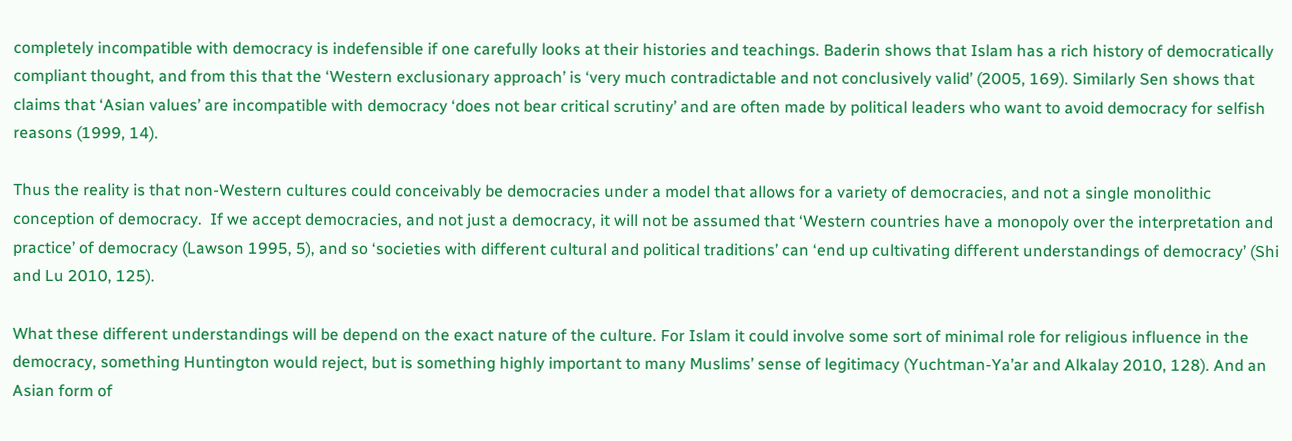completely incompatible with democracy is indefensible if one carefully looks at their histories and teachings. Baderin shows that Islam has a rich history of democratically compliant thought, and from this that the ‘Western exclusionary approach’ is ‘very much contradictable and not conclusively valid’ (2005, 169). Similarly Sen shows that claims that ‘Asian values’ are incompatible with democracy ‘does not bear critical scrutiny’ and are often made by political leaders who want to avoid democracy for selfish reasons (1999, 14).

Thus the reality is that non-Western cultures could conceivably be democracies under a model that allows for a variety of democracies, and not a single monolithic conception of democracy.  If we accept democracies, and not just a democracy, it will not be assumed that ‘Western countries have a monopoly over the interpretation and practice’ of democracy (Lawson 1995, 5), and so ‘societies with different cultural and political traditions’ can ‘end up cultivating different understandings of democracy’ (Shi and Lu 2010, 125).

What these different understandings will be depend on the exact nature of the culture. For Islam it could involve some sort of minimal role for religious influence in the democracy, something Huntington would reject, but is something highly important to many Muslims’ sense of legitimacy (Yuchtman-Ya’ar and Alkalay 2010, 128). And an Asian form of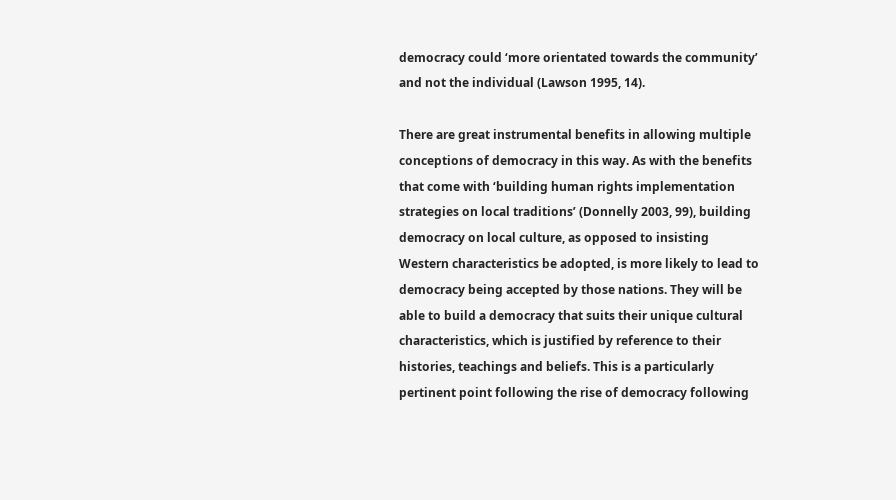democracy could ‘more orientated towards the community’ and not the individual (Lawson 1995, 14).

There are great instrumental benefits in allowing multiple conceptions of democracy in this way. As with the benefits that come with ‘building human rights implementation strategies on local traditions’ (Donnelly 2003, 99), building democracy on local culture, as opposed to insisting Western characteristics be adopted, is more likely to lead to democracy being accepted by those nations. They will be able to build a democracy that suits their unique cultural characteristics, which is justified by reference to their histories, teachings and beliefs. This is a particularly pertinent point following the rise of democracy following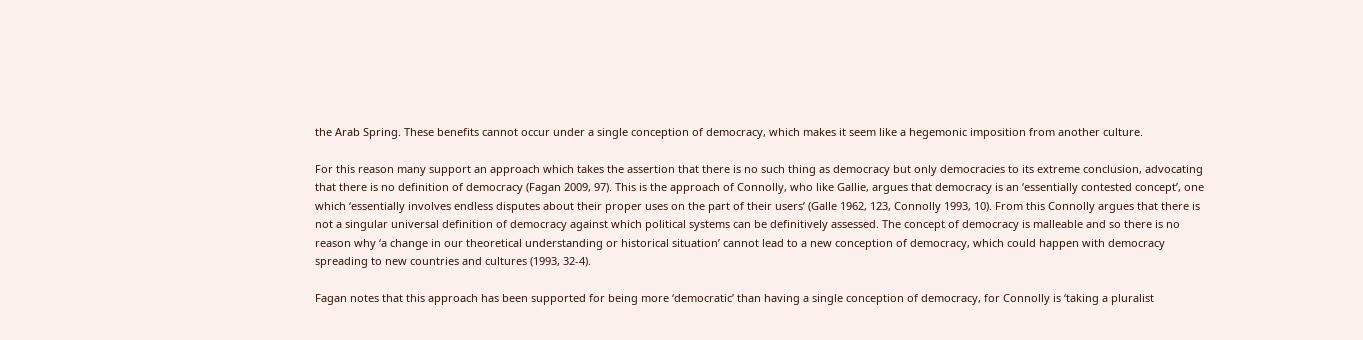the Arab Spring. These benefits cannot occur under a single conception of democracy, which makes it seem like a hegemonic imposition from another culture.

For this reason many support an approach which takes the assertion that there is no such thing as democracy but only democracies to its extreme conclusion, advocating that there is no definition of democracy (Fagan 2009, 97). This is the approach of Connolly, who like Gallie, argues that democracy is an ‘essentially contested concept’, one which ‘essentially involves endless disputes about their proper uses on the part of their users’ (Galle 1962, 123, Connolly 1993, 10). From this Connolly argues that there is not a singular universal definition of democracy against which political systems can be definitively assessed. The concept of democracy is malleable and so there is no reason why ‘a change in our theoretical understanding or historical situation’ cannot lead to a new conception of democracy, which could happen with democracy spreading to new countries and cultures (1993, 32-4).

Fagan notes that this approach has been supported for being more ‘democratic’ than having a single conception of democracy, for Connolly is ‘taking a pluralist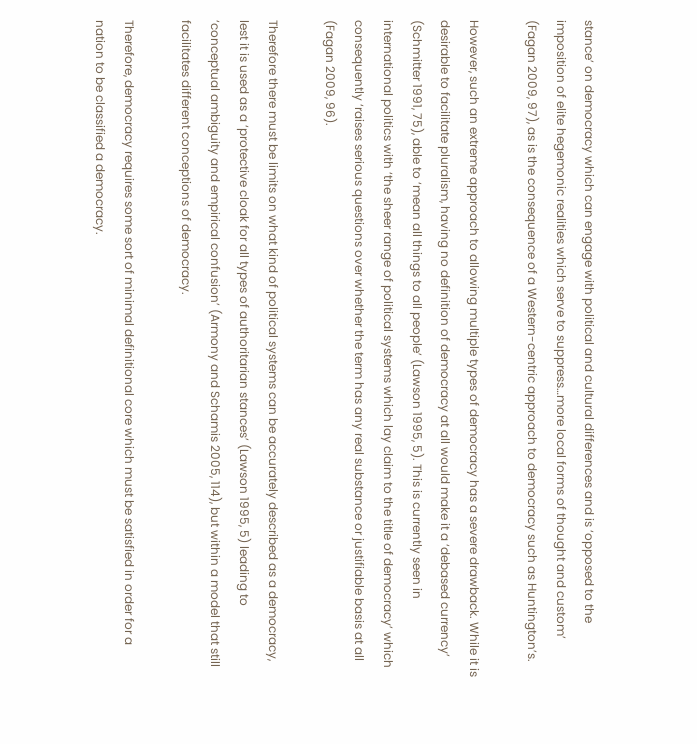stance’ on democracy which can engage with political and cultural differences and is ‘opposed to the imposition of elite hegemonic realities which serve to suppress…more local forms of thought and custom’ (Fagan 2009, 97), as is the consequence of a Western-centric approach to democracy such as Huntington’s.

However, such an extreme approach to allowing multiple types of democracy has a severe drawback. While it is desirable to facilitate pluralism, having no definition of democracy at all would make it a ‘debased currency’ (Schmitter 1991, 75), able to ‘mean all things to all people’ (Lawson 1995, 5). This is currently seen in international politics with ‘the sheer range of political systems which lay claim to the title of democracy’ which consequently ‘raises serious questions over whether the term has any real substance or justifiable basis at all (Fagan 2009, 96).

Therefore there must be limits on what kind of political systems can be accurately described as a democracy, lest it is used as a ‘protective cloak for all types of authoritarian stances’ (Lawson 1995, 5) leading to ‘conceptual ambiguity and empirical confusion’ (Armony and Schamis 2005, 114), but within a model that still facilitates different conceptions of democracy.

Therefore, democracy requires some sort of minimal definitional core which must be satisfied in order for a nation to be classified a democracy.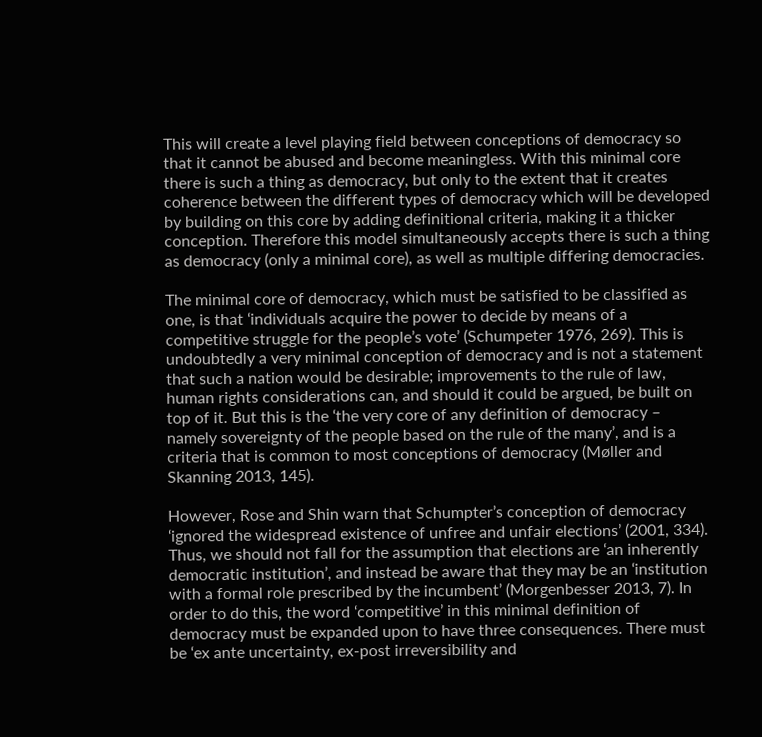This will create a level playing field between conceptions of democracy so that it cannot be abused and become meaningless. With this minimal core there is such a thing as democracy, but only to the extent that it creates coherence between the different types of democracy which will be developed by building on this core by adding definitional criteria, making it a thicker conception. Therefore this model simultaneously accepts there is such a thing as democracy (only a minimal core), as well as multiple differing democracies.

The minimal core of democracy, which must be satisfied to be classified as one, is that ‘individuals acquire the power to decide by means of a competitive struggle for the people’s vote’ (Schumpeter 1976, 269). This is undoubtedly a very minimal conception of democracy and is not a statement that such a nation would be desirable; improvements to the rule of law, human rights considerations can, and should it could be argued, be built on top of it. But this is the ‘the very core of any definition of democracy – namely sovereignty of the people based on the rule of the many’, and is a criteria that is common to most conceptions of democracy (Møller and Skanning 2013, 145).

However, Rose and Shin warn that Schumpter’s conception of democracy ‘ignored the widespread existence of unfree and unfair elections’ (2001, 334). Thus, we should not fall for the assumption that elections are ‘an inherently democratic institution’, and instead be aware that they may be an ‘institution with a formal role prescribed by the incumbent’ (Morgenbesser 2013, 7). In order to do this, the word ‘competitive’ in this minimal definition of democracy must be expanded upon to have three consequences. There must be ‘ex ante uncertainty, ex-post irreversibility and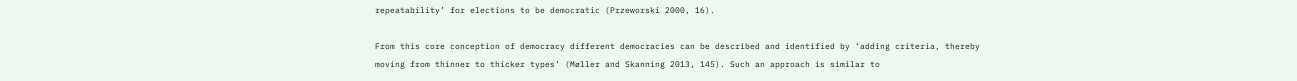repeatability’ for elections to be democratic (Przeworski 2000, 16).

From this core conception of democracy different democracies can be described and identified by ‘adding criteria, thereby moving from thinner to thicker types’ (Møller and Skanning 2013, 145). Such an approach is similar to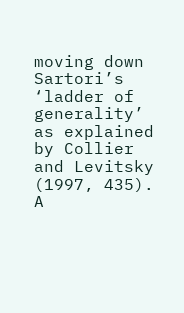moving down Sartori’s ‘ladder of generality’ as explained by Collier and Levitsky (1997, 435). A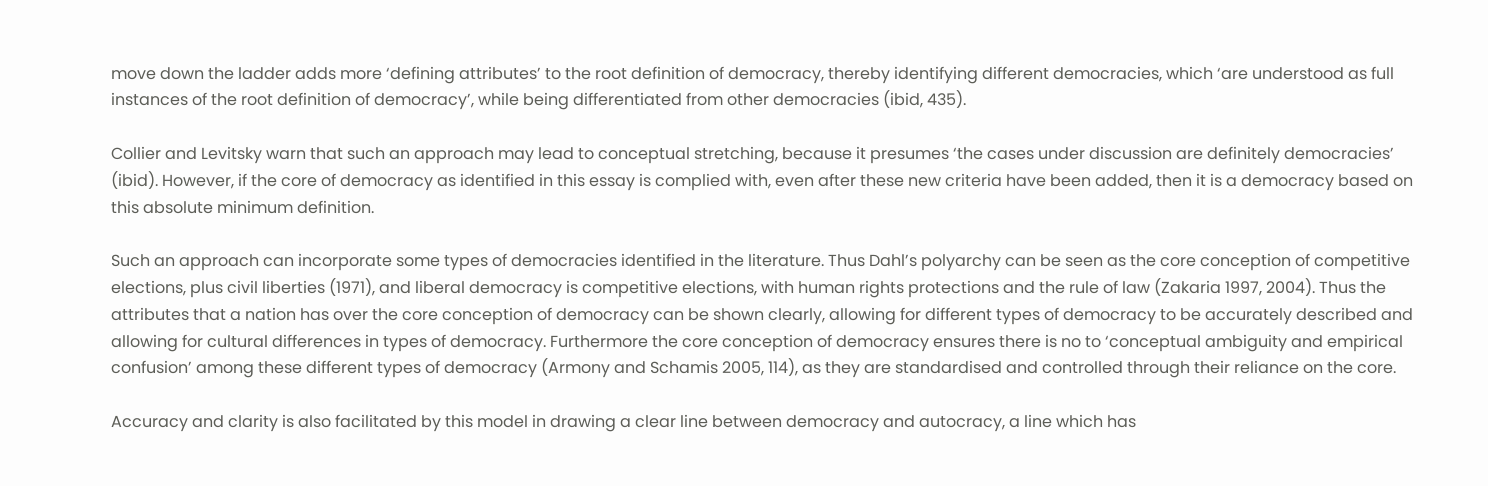move down the ladder adds more ‘defining attributes’ to the root definition of democracy, thereby identifying different democracies, which ‘are understood as full instances of the root definition of democracy’, while being differentiated from other democracies (ibid, 435).

Collier and Levitsky warn that such an approach may lead to conceptual stretching, because it presumes ‘the cases under discussion are definitely democracies’ (ibid). However, if the core of democracy as identified in this essay is complied with, even after these new criteria have been added, then it is a democracy based on this absolute minimum definition.

Such an approach can incorporate some types of democracies identified in the literature. Thus Dahl’s polyarchy can be seen as the core conception of competitive elections, plus civil liberties (1971), and liberal democracy is competitive elections, with human rights protections and the rule of law (Zakaria 1997, 2004). Thus the attributes that a nation has over the core conception of democracy can be shown clearly, allowing for different types of democracy to be accurately described and allowing for cultural differences in types of democracy. Furthermore the core conception of democracy ensures there is no to ‘conceptual ambiguity and empirical confusion’ among these different types of democracy (Armony and Schamis 2005, 114), as they are standardised and controlled through their reliance on the core.

Accuracy and clarity is also facilitated by this model in drawing a clear line between democracy and autocracy, a line which has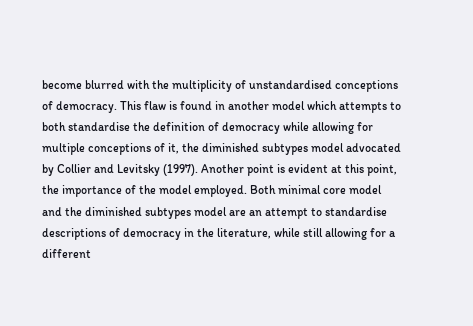become blurred with the multiplicity of unstandardised conceptions of democracy. This flaw is found in another model which attempts to both standardise the definition of democracy while allowing for multiple conceptions of it, the diminished subtypes model advocated by Collier and Levitsky (1997). Another point is evident at this point, the importance of the model employed. Both minimal core model and the diminished subtypes model are an attempt to standardise descriptions of democracy in the literature, while still allowing for a different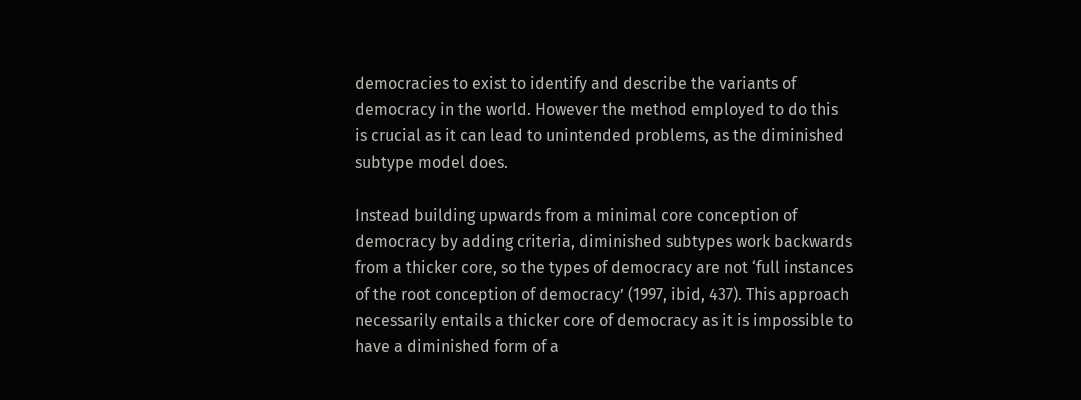democracies to exist to identify and describe the variants of democracy in the world. However the method employed to do this is crucial as it can lead to unintended problems, as the diminished subtype model does.

Instead building upwards from a minimal core conception of democracy by adding criteria, diminished subtypes work backwards from a thicker core, so the types of democracy are not ‘full instances of the root conception of democracy’ (1997, ibid, 437). This approach necessarily entails a thicker core of democracy as it is impossible to have a diminished form of a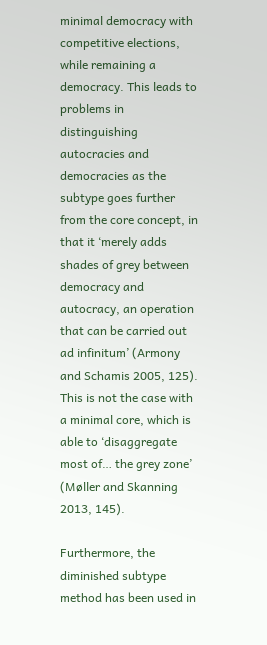minimal democracy with competitive elections, while remaining a democracy. This leads to problems in distinguishing autocracies and democracies as the subtype goes further from the core concept, in that it ‘merely adds shades of grey between democracy and autocracy, an operation that can be carried out ad infinitum’ (Armony and Schamis 2005, 125). This is not the case with a minimal core, which is able to ‘disaggregate most of… the grey zone’ (Møller and Skanning 2013, 145).

Furthermore, the diminished subtype method has been used in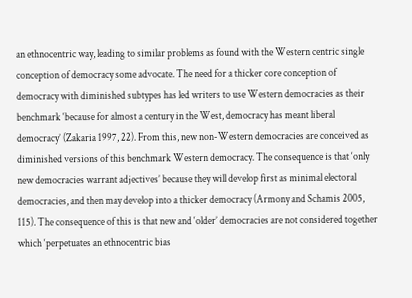an ethnocentric way, leading to similar problems as found with the Western centric single conception of democracy some advocate. The need for a thicker core conception of democracy with diminished subtypes has led writers to use Western democracies as their benchmark ‘because for almost a century in the West, democracy has meant liberal democracy’ (Zakaria 1997, 22). From this, new non-Western democracies are conceived as diminished versions of this benchmark Western democracy. The consequence is that ‘only new democracies warrant adjectives’ because they will develop first as minimal electoral democracies, and then may develop into a thicker democracy (Armony and Schamis 2005, 115). The consequence of this is that new and ‘older’ democracies are not considered together which ‘perpetuates an ethnocentric bias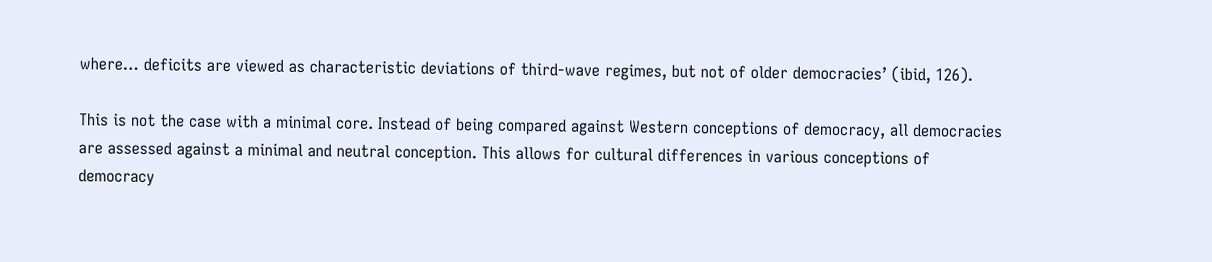where… deficits are viewed as characteristic deviations of third-wave regimes, but not of older democracies’ (ibid, 126).

This is not the case with a minimal core. Instead of being compared against Western conceptions of democracy, all democracies are assessed against a minimal and neutral conception. This allows for cultural differences in various conceptions of democracy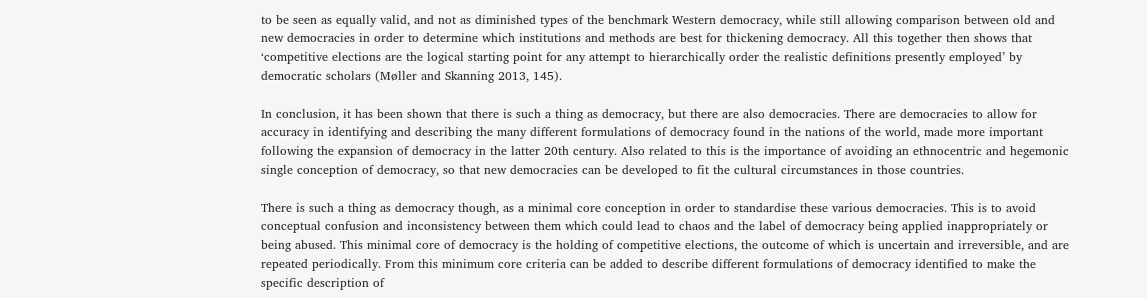to be seen as equally valid, and not as diminished types of the benchmark Western democracy, while still allowing comparison between old and new democracies in order to determine which institutions and methods are best for thickening democracy. All this together then shows that ‘competitive elections are the logical starting point for any attempt to hierarchically order the realistic definitions presently employed’ by democratic scholars (Møller and Skanning 2013, 145).

In conclusion, it has been shown that there is such a thing as democracy, but there are also democracies. There are democracies to allow for accuracy in identifying and describing the many different formulations of democracy found in the nations of the world, made more important following the expansion of democracy in the latter 20th century. Also related to this is the importance of avoiding an ethnocentric and hegemonic single conception of democracy, so that new democracies can be developed to fit the cultural circumstances in those countries.

There is such a thing as democracy though, as a minimal core conception in order to standardise these various democracies. This is to avoid conceptual confusion and inconsistency between them which could lead to chaos and the label of democracy being applied inappropriately or being abused. This minimal core of democracy is the holding of competitive elections, the outcome of which is uncertain and irreversible, and are repeated periodically. From this minimum core criteria can be added to describe different formulations of democracy identified to make the specific description of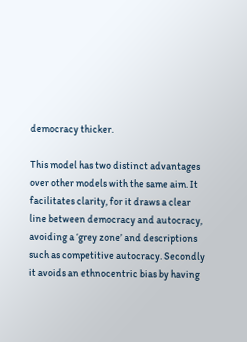democracy thicker.

This model has two distinct advantages over other models with the same aim. It facilitates clarity, for it draws a clear line between democracy and autocracy, avoiding a ‘grey zone’ and descriptions such as competitive autocracy. Secondly it avoids an ethnocentric bias by having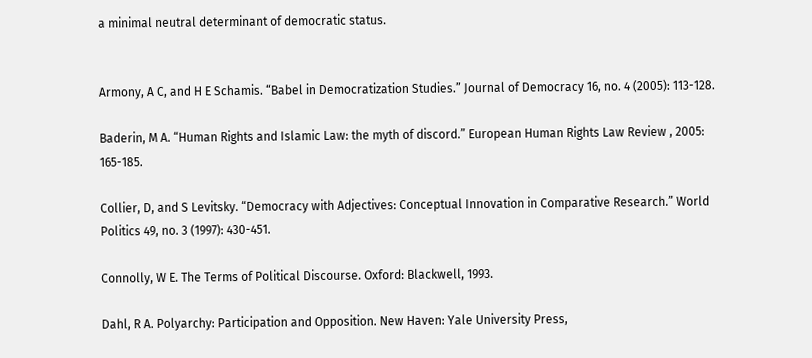a minimal neutral determinant of democratic status.


Armony, A C, and H E Schamis. “Babel in Democratization Studies.” Journal of Democracy 16, no. 4 (2005): 113-128.

Baderin, M A. “Human Rights and Islamic Law: the myth of discord.” European Human Rights Law Review , 2005: 165-185.

Collier, D, and S Levitsky. “Democracy with Adjectives: Conceptual Innovation in Comparative Research.” World Politics 49, no. 3 (1997): 430-451.

Connolly, W E. The Terms of Political Discourse. Oxford: Blackwell, 1993.

Dahl, R A. Polyarchy: Participation and Opposition. New Haven: Yale University Press,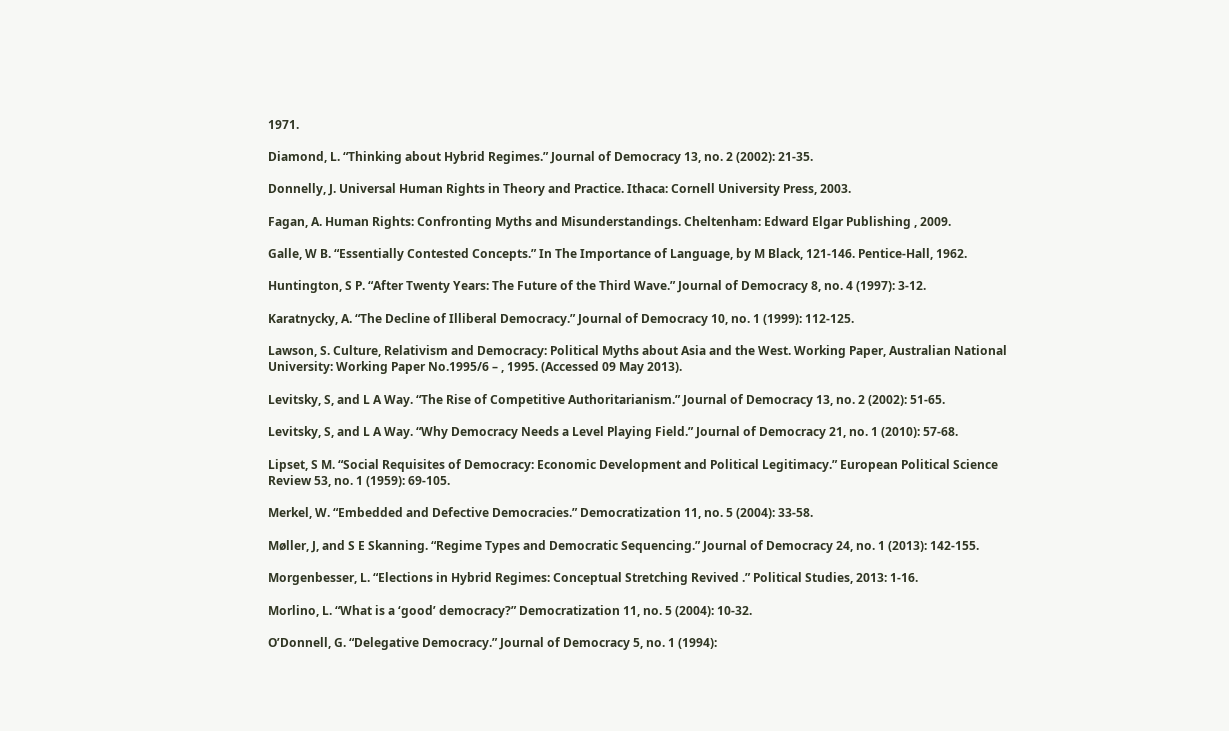1971.

Diamond, L. “Thinking about Hybrid Regimes.” Journal of Democracy 13, no. 2 (2002): 21-35.

Donnelly, J. Universal Human Rights in Theory and Practice. Ithaca: Cornell University Press, 2003.

Fagan, A. Human Rights: Confronting Myths and Misunderstandings. Cheltenham: Edward Elgar Publishing , 2009.

Galle, W B. “Essentially Contested Concepts.” In The Importance of Language, by M Black, 121-146. Pentice-Hall, 1962.

Huntington, S P. “After Twenty Years: The Future of the Third Wave.” Journal of Democracy 8, no. 4 (1997): 3-12.

Karatnycky, A. “The Decline of Illiberal Democracy.” Journal of Democracy 10, no. 1 (1999): 112-125.

Lawson, S. Culture, Relativism and Democracy: Political Myths about Asia and the West. Working Paper, Australian National University: Working Paper No.1995/6 – , 1995. (Accessed 09 May 2013).

Levitsky, S, and L A Way. “The Rise of Competitive Authoritarianism.” Journal of Democracy 13, no. 2 (2002): 51-65.

Levitsky, S, and L A Way. “Why Democracy Needs a Level Playing Field.” Journal of Democracy 21, no. 1 (2010): 57-68.

Lipset, S M. “Social Requisites of Democracy: Economic Development and Political Legitimacy.” European Political Science Review 53, no. 1 (1959): 69-105.

Merkel, W. “Embedded and Defective Democracies.” Democratization 11, no. 5 (2004): 33-58.

Møller, J, and S E Skanning. “Regime Types and Democratic Sequencing.” Journal of Democracy 24, no. 1 (2013): 142-155.

Morgenbesser, L. “Elections in Hybrid Regimes: Conceptual Stretching Revived .” Political Studies, 2013: 1-16.

Morlino, L. “What is a ‘good’ democracy?” Democratization 11, no. 5 (2004): 10-32.

O’Donnell, G. “Delegative Democracy.” Journal of Democracy 5, no. 1 (1994):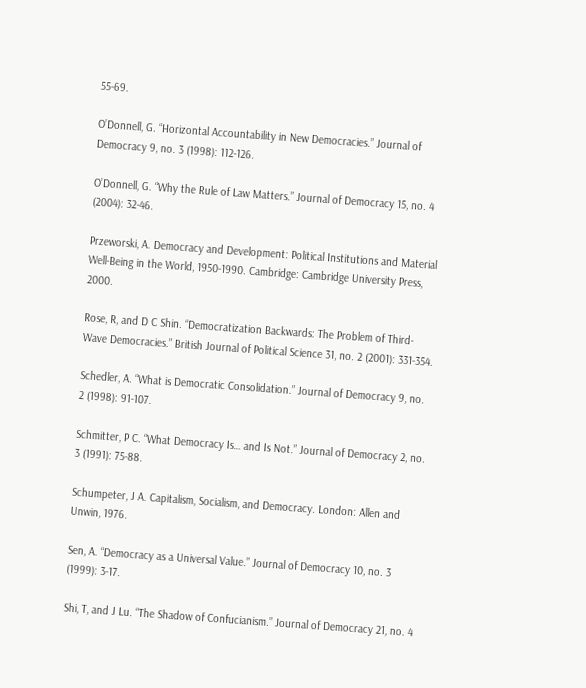55-69.

O’Donnell, G. “Horizontal Accountability in New Democracies.” Journal of Democracy 9, no. 3 (1998): 112-126.

O’Donnell, G. “Why the Rule of Law Matters.” Journal of Democracy 15, no. 4 (2004): 32-46.

Przeworski, A. Democracy and Development: Political Institutions and Material Well-Being in the World, 1950-1990. Cambridge: Cambridge University Press, 2000.

Rose, R, and D C Shin. “Democratization Backwards: The Problem of Third-Wave Democracies.” British Journal of Political Science 31, no. 2 (2001): 331-354.

Schedler, A. “What is Democratic Consolidation.” Journal of Democracy 9, no. 2 (1998): 91-107.

Schmitter, P C. “What Democracy Is… and Is Not.” Journal of Democracy 2, no. 3 (1991): 75-88.

Schumpeter, J A. Capitalism, Socialism, and Democracy. London: Allen and Unwin, 1976.

Sen, A. “Democracy as a Universal Value.” Journal of Democracy 10, no. 3 (1999): 3-17.

Shi, T, and J Lu. “The Shadow of Confucianism.” Journal of Democracy 21, no. 4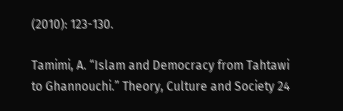(2010): 123-130.

Tamimi, A. “Islam and Democracy from Tahtawi to Ghannouchi.” Theory, Culture and Society 24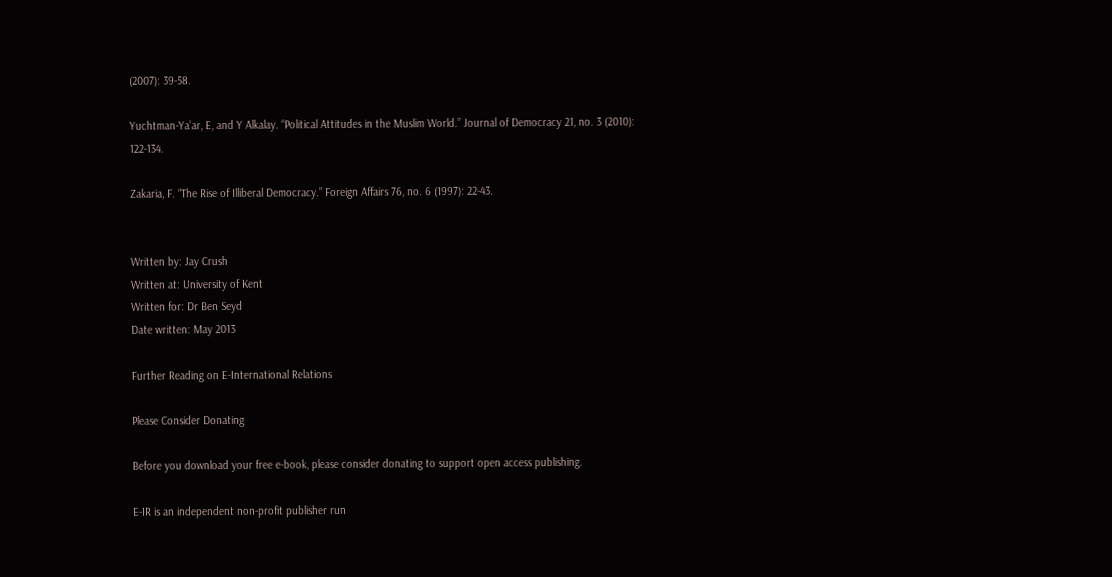(2007): 39-58.

Yuchtman-Ya’ar, E, and Y Alkalay. “Political Attitudes in the Muslim World.” Journal of Democracy 21, no. 3 (2010): 122-134.

Zakaria, F. “The Rise of Illiberal Democracy.” Foreign Affairs 76, no. 6 (1997): 22-43.


Written by: Jay Crush
Written at: University of Kent
Written for: Dr Ben Seyd
Date written: May 2013

Further Reading on E-International Relations

Please Consider Donating

Before you download your free e-book, please consider donating to support open access publishing.

E-IR is an independent non-profit publisher run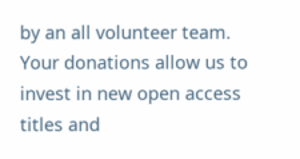by an all volunteer team. Your donations allow us to invest in new open access titles and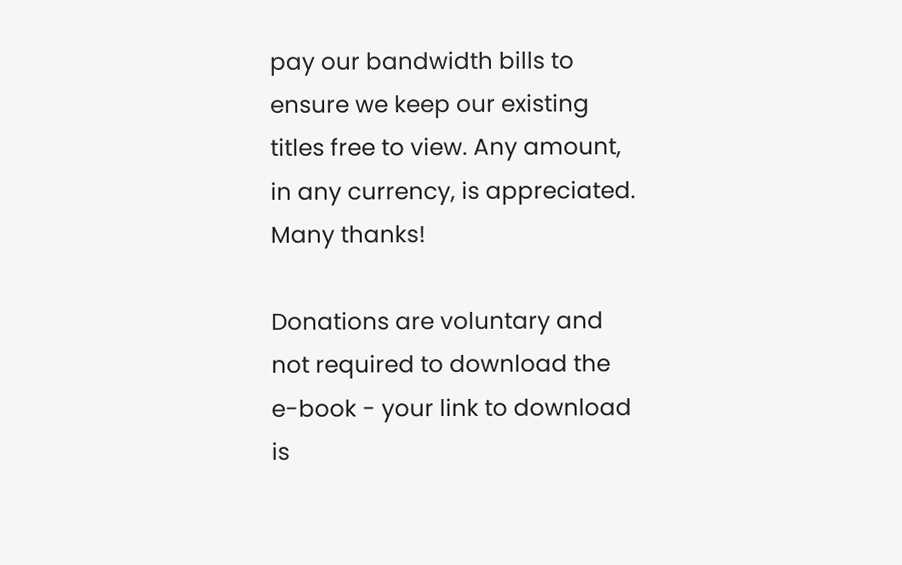pay our bandwidth bills to ensure we keep our existing titles free to view. Any amount, in any currency, is appreciated. Many thanks!

Donations are voluntary and not required to download the e-book - your link to download is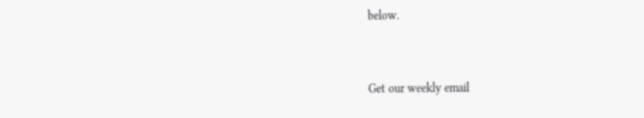below.


Get our weekly email